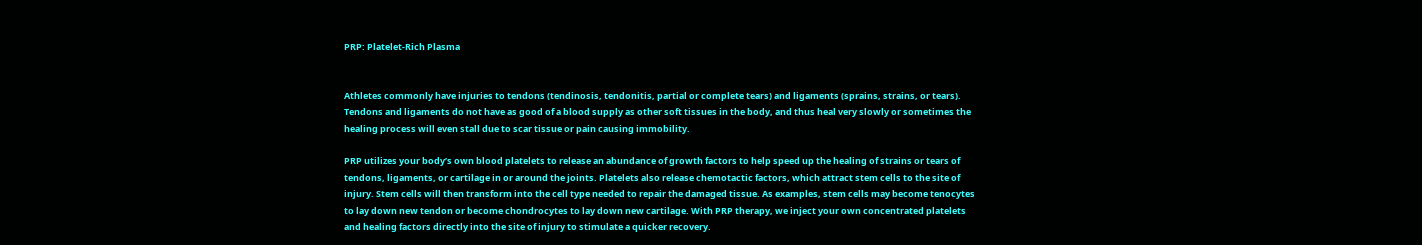PRP: Platelet-Rich Plasma


Athletes commonly have injuries to tendons (tendinosis, tendonitis, partial or complete tears) and ligaments (sprains, strains, or tears). Tendons and ligaments do not have as good of a blood supply as other soft tissues in the body, and thus heal very slowly or sometimes the healing process will even stall due to scar tissue or pain causing immobility.

PRP utilizes your body’s own blood platelets to release an abundance of growth factors to help speed up the healing of strains or tears of tendons, ligaments, or cartilage in or around the joints. Platelets also release chemotactic factors, which attract stem cells to the site of injury. Stem cells will then transform into the cell type needed to repair the damaged tissue. As examples, stem cells may become tenocytes to lay down new tendon or become chondrocytes to lay down new cartilage. With PRP therapy, we inject your own concentrated platelets and healing factors directly into the site of injury to stimulate a quicker recovery.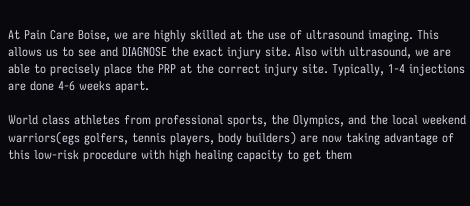At Pain Care Boise, we are highly skilled at the use of ultrasound imaging. This allows us to see and DIAGNOSE the exact injury site. Also with ultrasound, we are able to precisely place the PRP at the correct injury site. Typically, 1-4 injections are done 4-6 weeks apart.

World class athletes from professional sports, the Olympics, and the local weekend warriors(egs golfers, tennis players, body builders) are now taking advantage of this low-risk procedure with high healing capacity to get them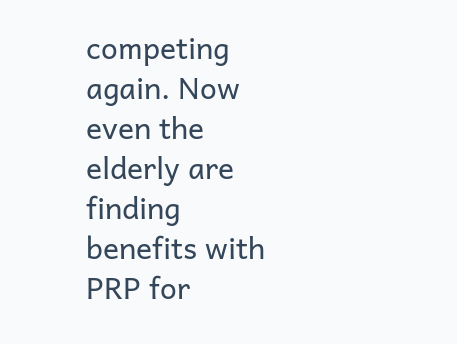competing again. Now even the elderly are finding benefits with PRP for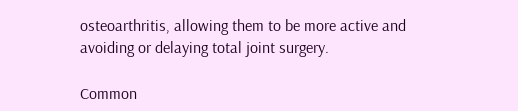osteoarthritis, allowing them to be more active and avoiding or delaying total joint surgery.

Common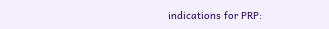indications for PRP: